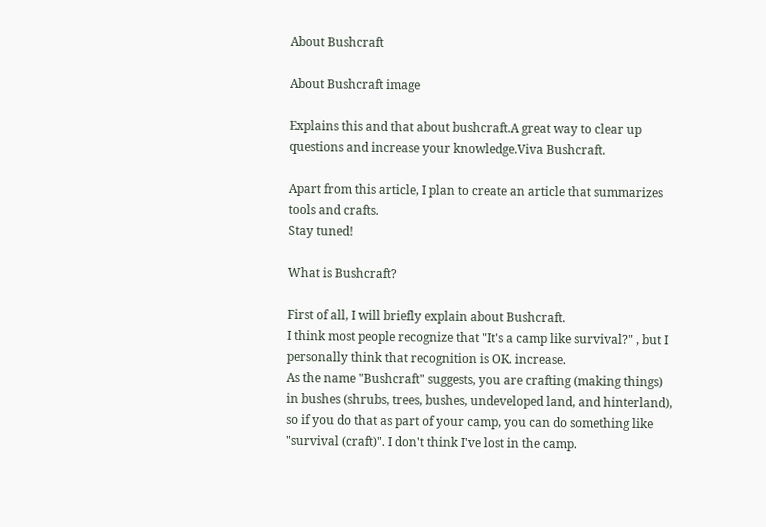About Bushcraft

About Bushcraft image

Explains this and that about bushcraft.A great way to clear up questions and increase your knowledge.Viva Bushcraft.

Apart from this article, I plan to create an article that summarizes tools and crafts.
Stay tuned!

What is Bushcraft?

First of all, I will briefly explain about Bushcraft.
I think most people recognize that "It's a camp like survival?" , but I personally think that recognition is OK. increase.
As the name "Bushcraft" suggests, you are crafting (making things) in bushes (shrubs, trees, bushes, undeveloped land, and hinterland), so if you do that as part of your camp, you can do something like "survival (craft)". I don't think I've lost in the camp.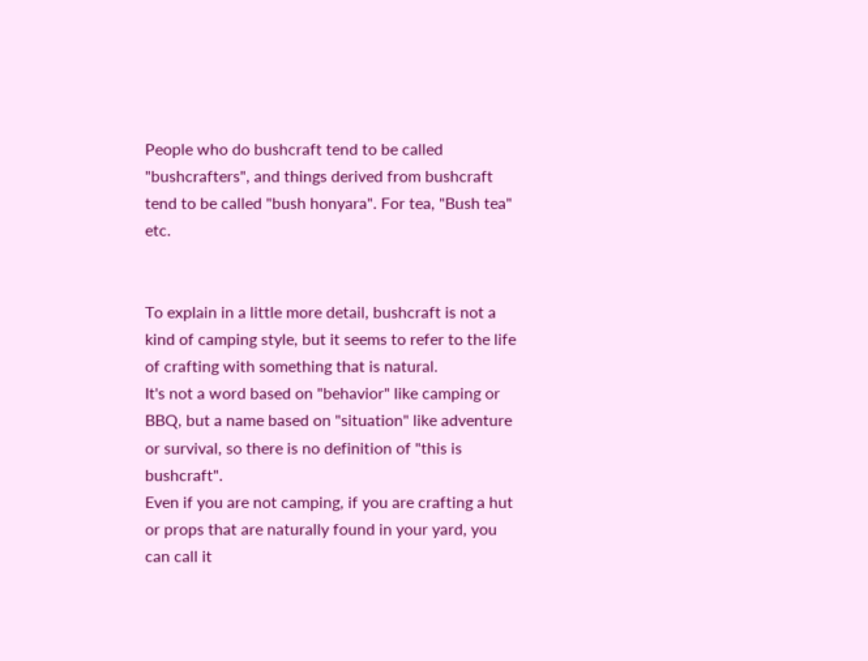People who do bushcraft tend to be called "bushcrafters", and things derived from bushcraft tend to be called "bush honyara". For tea, "Bush tea" etc.


To explain in a little more detail, bushcraft is not a kind of camping style, but it seems to refer to the life of crafting with something that is natural.
It's not a word based on "behavior" like camping or BBQ, but a name based on "situation" like adventure or survival, so there is no definition of "this is bushcraft".
Even if you are not camping, if you are crafting a hut or props that are naturally found in your yard, you can call it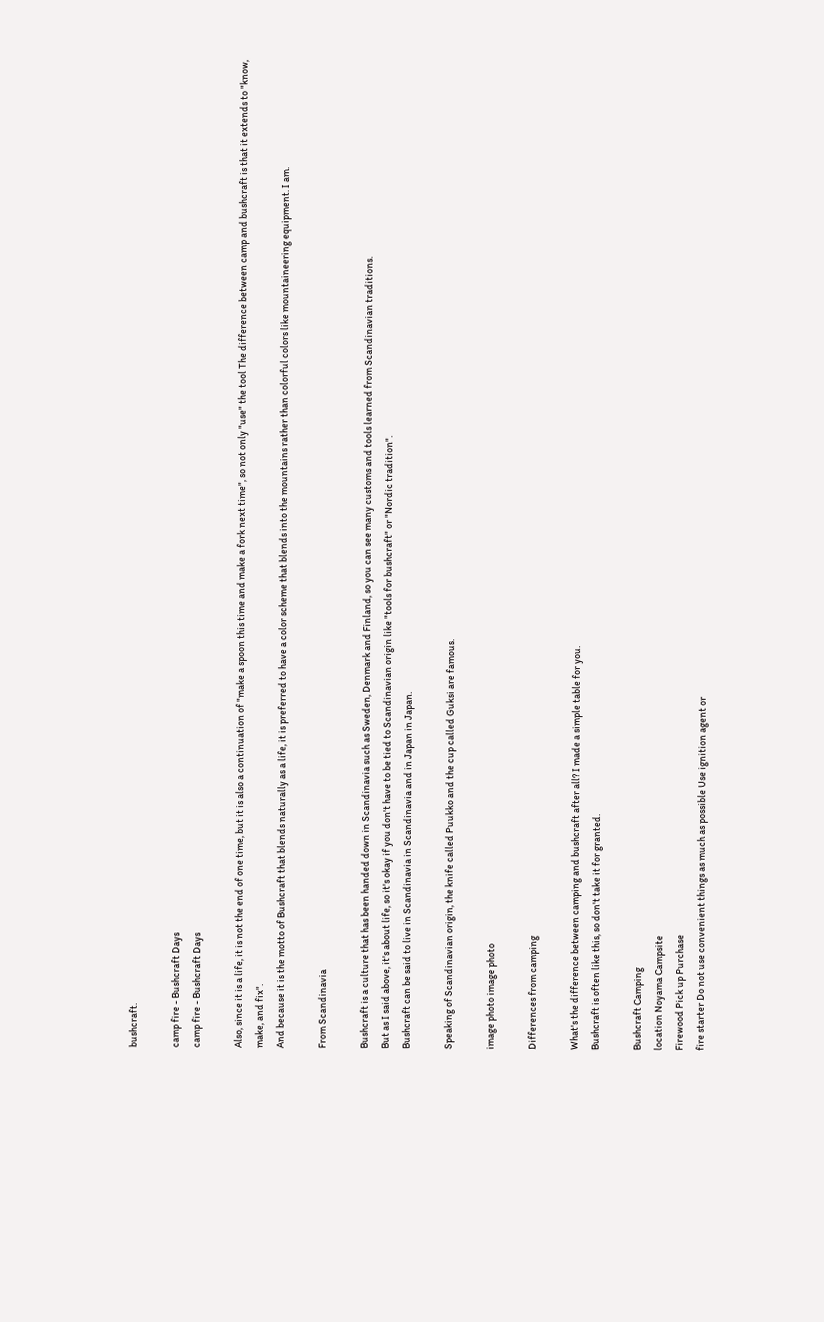bushcraft.

camp fire - Bushcraft Days
camp fire - Bushcraft Days

Also, since it is a life, it is not the end of one time, but it is also a continuation of "make a spoon this time and make a fork next time", so not only "use" the tool The difference between camp and bushcraft is that it extends to "know, make, and fix".
And because it is the motto of Bushcraft that blends naturally as a life, it is preferred to have a color scheme that blends into the mountains rather than colorful colors like mountaineering equipment. I am.

From Scandinavia

Bushcraft is a culture that has been handed down in Scandinavia such as Sweden, Denmark and Finland, so you can see many customs and tools learned from Scandinavian traditions.
But as I said above, it's about life, so it's okay if you don't have to be tied to Scandinavian origin like "tools for bushcraft" or "Nordic tradition".
Bushcraft can be said to live in Scandinavia in Scandinavia and in Japan in Japan.

Speaking of Scandinavian origin, the knife called Puukko and the cup called Guksi are famous.

image photo image photo

Differences from camping

What's the difference between camping and bushcraft after all? I made a simple table for you.
Bushcraft is often like this, so don't take it for granted.

Bushcraft Camping
location Noyama Campsite
Firewood Pick up Purchase
fire starter Do not use convenient things as much as possible Use ignition agent or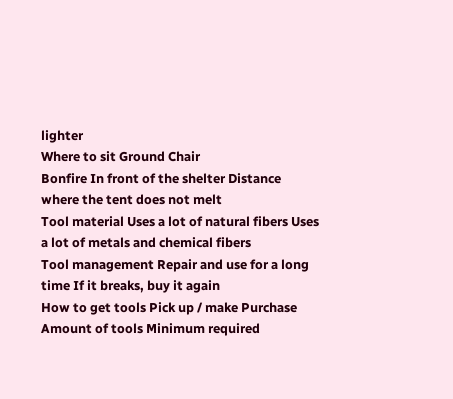lighter
Where to sit Ground Chair
Bonfire In front of the shelter Distance where the tent does not melt
Tool material Uses a lot of natural fibers Uses a lot of metals and chemical fibers
Tool management Repair and use for a long time If it breaks, buy it again
How to get tools Pick up / make Purchase
Amount of tools Minimum required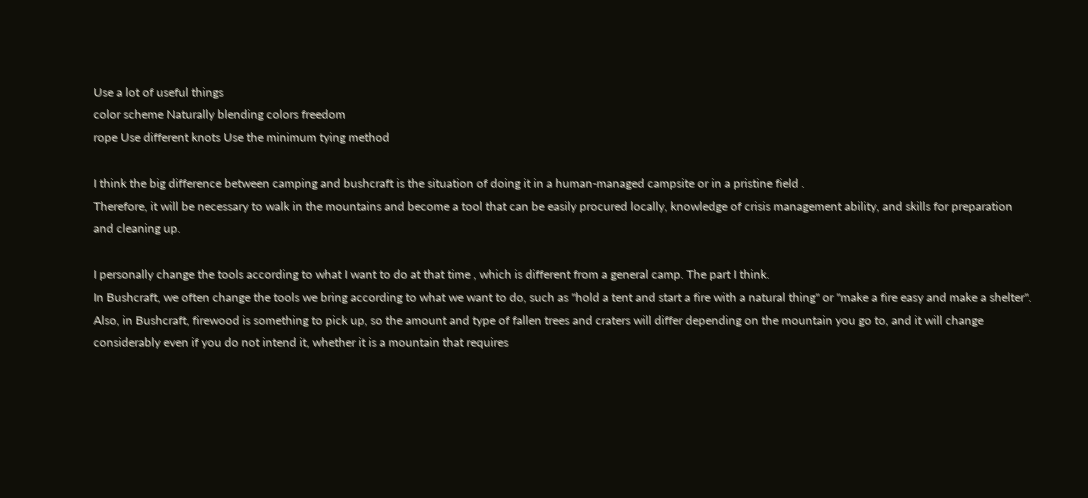Use a lot of useful things
color scheme Naturally blending colors freedom
rope Use different knots Use the minimum tying method

I think the big difference between camping and bushcraft is the situation of doing it in a human-managed campsite or in a pristine field .
Therefore, it will be necessary to walk in the mountains and become a tool that can be easily procured locally, knowledge of crisis management ability, and skills for preparation and cleaning up.

I personally change the tools according to what I want to do at that time , which is different from a general camp. The part I think.
In Bushcraft, we often change the tools we bring according to what we want to do, such as "hold a tent and start a fire with a natural thing" or "make a fire easy and make a shelter".
Also, in Bushcraft, firewood is something to pick up, so the amount and type of fallen trees and craters will differ depending on the mountain you go to, and it will change considerably even if you do not intend it, whether it is a mountain that requires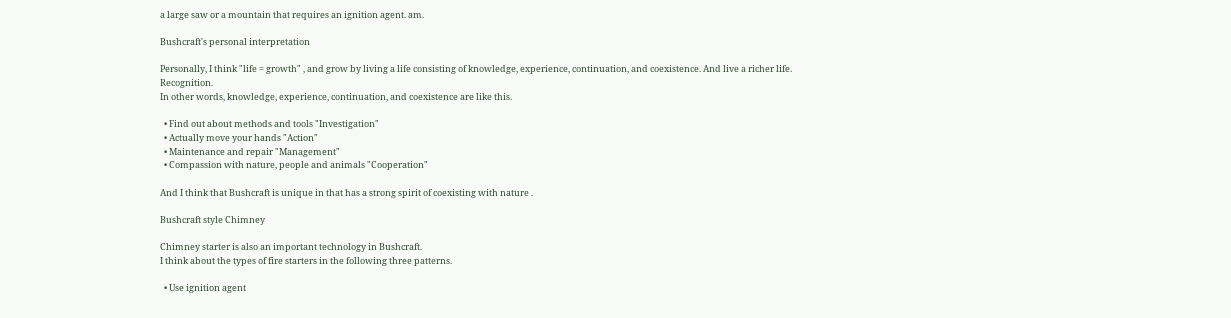a large saw or a mountain that requires an ignition agent. am.

Bushcraft's personal interpretation

Personally, I think "life = growth" , and grow by living a life consisting of knowledge, experience, continuation, and coexistence. And live a richer life. Recognition.
In other words, knowledge, experience, continuation, and coexistence are like this.

  • Find out about methods and tools "Investigation"
  • Actually move your hands "Action"
  • Maintenance and repair "Management"
  • Compassion with nature, people and animals "Cooperation"

And I think that Bushcraft is unique in that has a strong spirit of coexisting with nature .

Bushcraft style Chimney

Chimney starter is also an important technology in Bushcraft.
I think about the types of fire starters in the following three patterns.

  • Use ignition agent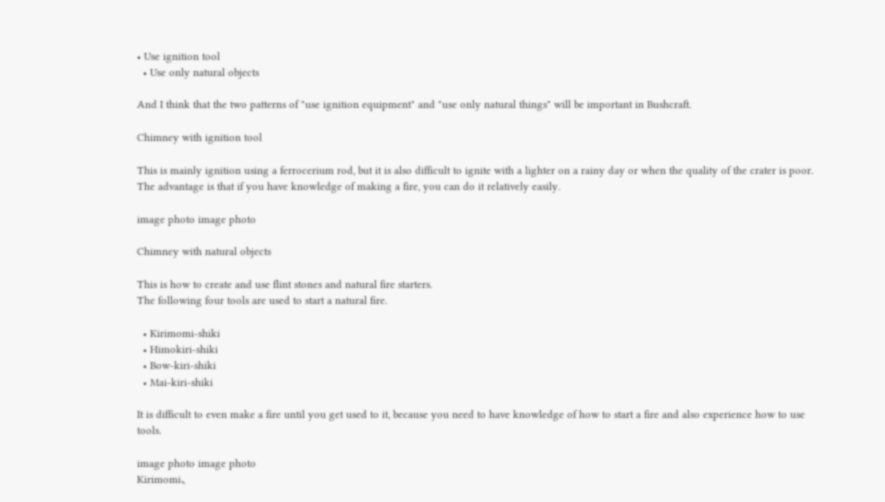• Use ignition tool
  • Use only natural objects

And I think that the two patterns of "use ignition equipment" and "use only natural things" will be important in Bushcraft.

Chimney with ignition tool

This is mainly ignition using a ferrocerium rod, but it is also difficult to ignite with a lighter on a rainy day or when the quality of the crater is poor.
The advantage is that if you have knowledge of making a fire, you can do it relatively easily.

image photo image photo

Chimney with natural objects

This is how to create and use flint stones and natural fire starters.
The following four tools are used to start a natural fire.

  • Kirimomi-shiki
  • Himokiri-shiki
  • Bow-kiri-shiki
  • Mai-kiri-shiki

It is difficult to even make a fire until you get used to it, because you need to have knowledge of how to start a fire and also experience how to use tools.

image photo image photo
Kirimomi、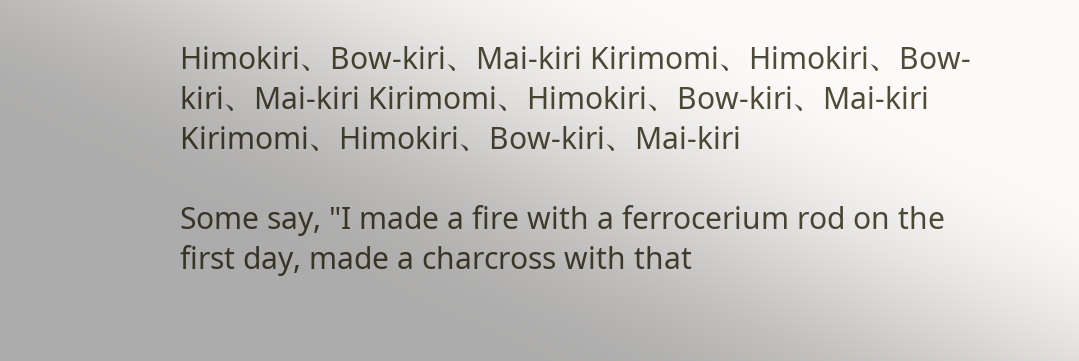Himokiri、Bow-kiri、Mai-kiri Kirimomi、Himokiri、Bow-kiri、Mai-kiri Kirimomi、Himokiri、Bow-kiri、Mai-kiri Kirimomi、Himokiri、Bow-kiri、Mai-kiri

Some say, "I made a fire with a ferrocerium rod on the first day, made a charcross with that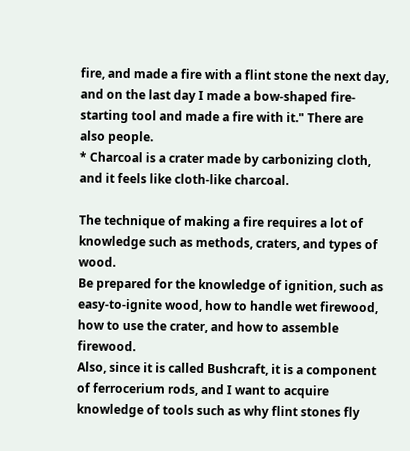fire, and made a fire with a flint stone the next day, and on the last day I made a bow-shaped fire-starting tool and made a fire with it." There are also people.
* Charcoal is a crater made by carbonizing cloth, and it feels like cloth-like charcoal.

The technique of making a fire requires a lot of knowledge such as methods, craters, and types of wood.
Be prepared for the knowledge of ignition, such as easy-to-ignite wood, how to handle wet firewood, how to use the crater, and how to assemble firewood.
Also, since it is called Bushcraft, it is a component of ferrocerium rods, and I want to acquire knowledge of tools such as why flint stones fly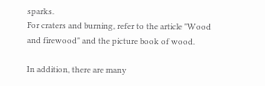sparks.
For craters and burning, refer to the article "Wood and firewood" and the picture book of wood.

In addition, there are many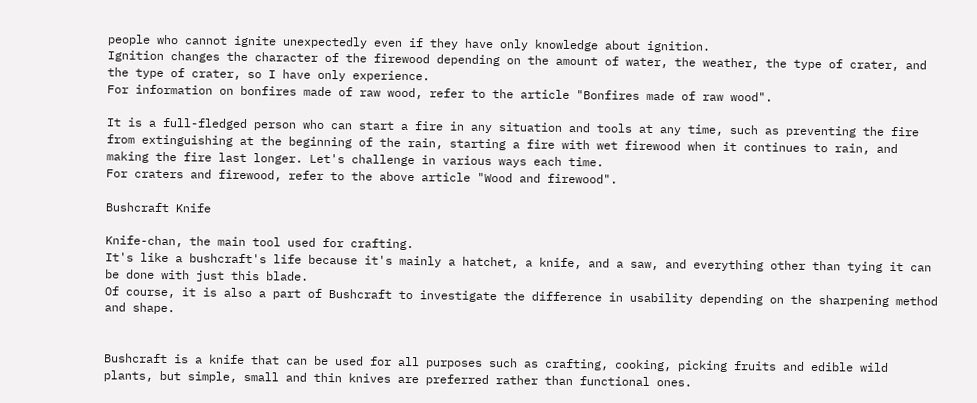people who cannot ignite unexpectedly even if they have only knowledge about ignition.
Ignition changes the character of the firewood depending on the amount of water, the weather, the type of crater, and the type of crater, so I have only experience.
For information on bonfires made of raw wood, refer to the article "Bonfires made of raw wood".

It is a full-fledged person who can start a fire in any situation and tools at any time, such as preventing the fire from extinguishing at the beginning of the rain, starting a fire with wet firewood when it continues to rain, and making the fire last longer. Let's challenge in various ways each time.
For craters and firewood, refer to the above article "Wood and firewood".

Bushcraft Knife

Knife-chan, the main tool used for crafting.
It's like a bushcraft's life because it's mainly a hatchet, a knife, and a saw, and everything other than tying it can be done with just this blade.
Of course, it is also a part of Bushcraft to investigate the difference in usability depending on the sharpening method and shape.


Bushcraft is a knife that can be used for all purposes such as crafting, cooking, picking fruits and edible wild plants, but simple, small and thin knives are preferred rather than functional ones.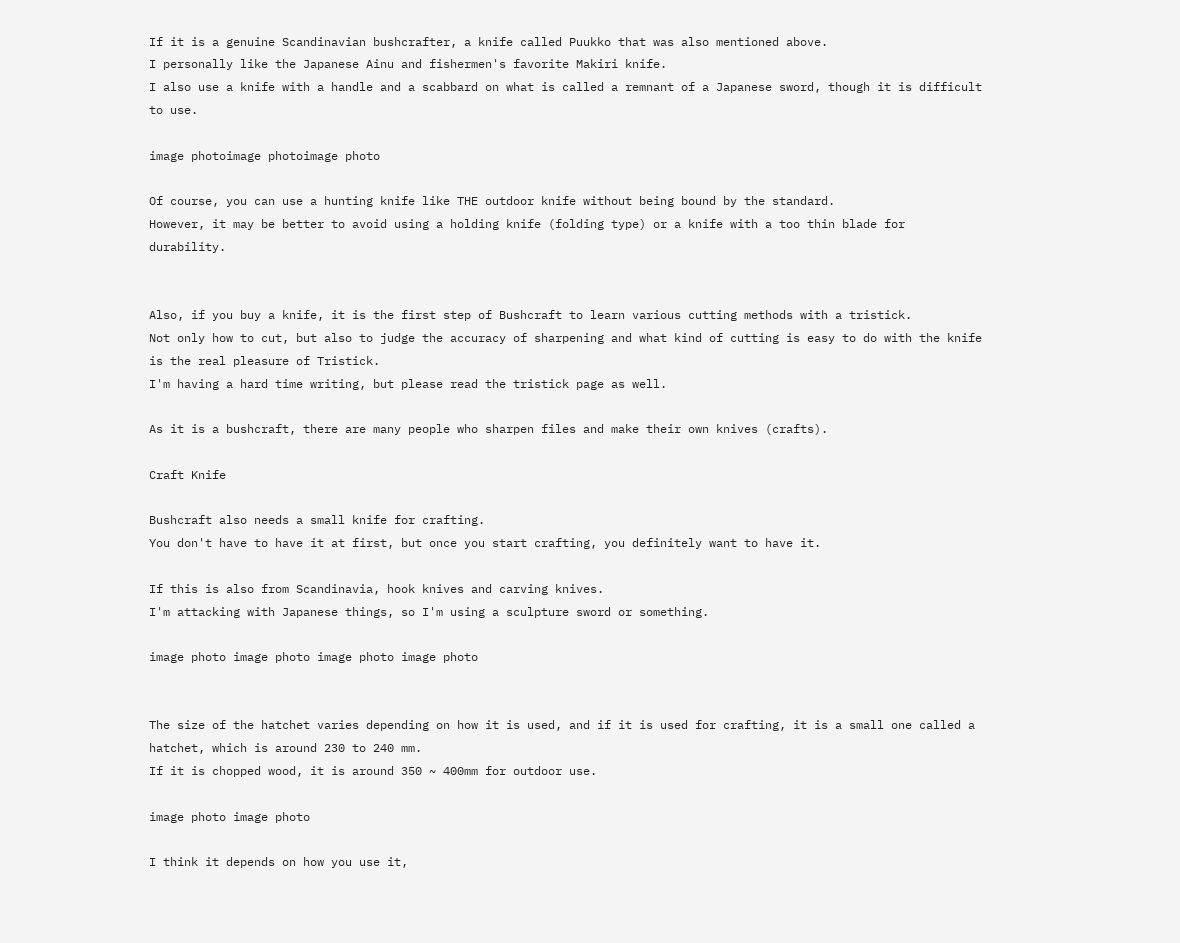If it is a genuine Scandinavian bushcrafter, a knife called Puukko that was also mentioned above.
I personally like the Japanese Ainu and fishermen's favorite Makiri knife.
I also use a knife with a handle and a scabbard on what is called a remnant of a Japanese sword, though it is difficult to use.

image photoimage photoimage photo

Of course, you can use a hunting knife like THE outdoor knife without being bound by the standard.
However, it may be better to avoid using a holding knife (folding type) or a knife with a too thin blade for durability.


Also, if you buy a knife, it is the first step of Bushcraft to learn various cutting methods with a tristick.
Not only how to cut, but also to judge the accuracy of sharpening and what kind of cutting is easy to do with the knife is the real pleasure of Tristick.
I'm having a hard time writing, but please read the tristick page as well.

As it is a bushcraft, there are many people who sharpen files and make their own knives (crafts).

Craft Knife

Bushcraft also needs a small knife for crafting.
You don't have to have it at first, but once you start crafting, you definitely want to have it.

If this is also from Scandinavia, hook knives and carving knives.
I'm attacking with Japanese things, so I'm using a sculpture sword or something.

image photo image photo image photo image photo


The size of the hatchet varies depending on how it is used, and if it is used for crafting, it is a small one called a hatchet, which is around 230 to 240 mm.
If it is chopped wood, it is around 350 ~ 400mm for outdoor use.

image photo image photo

I think it depends on how you use it,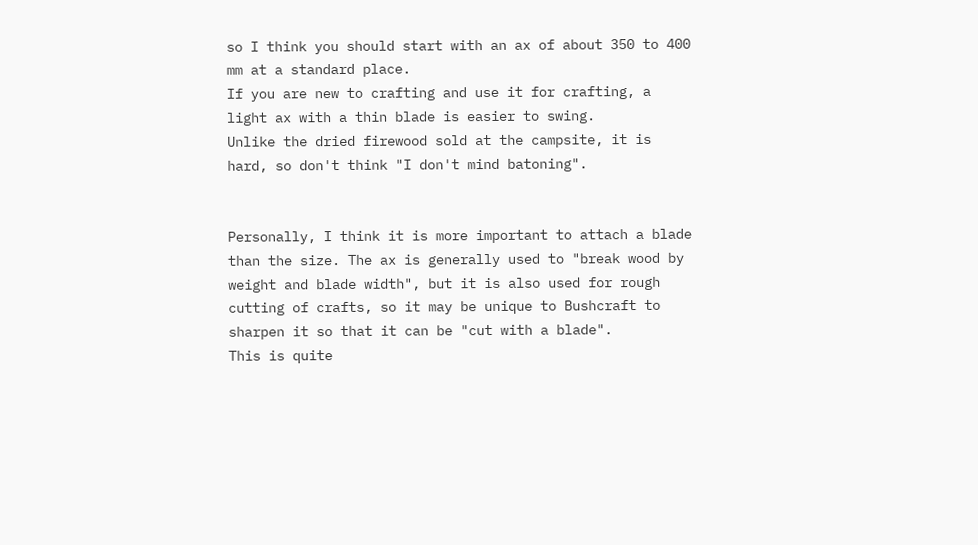so I think you should start with an ax of about 350 to 400 mm at a standard place.
If you are new to crafting and use it for crafting, a light ax with a thin blade is easier to swing.
Unlike the dried firewood sold at the campsite, it is hard, so don't think "I don't mind batoning".


Personally, I think it is more important to attach a blade than the size. The ax is generally used to "break wood by weight and blade width", but it is also used for rough cutting of crafts, so it may be unique to Bushcraft to sharpen it so that it can be "cut with a blade".
This is quite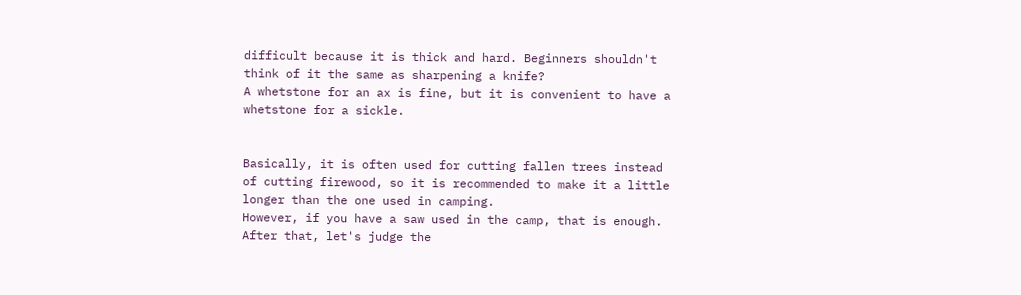difficult because it is thick and hard. Beginners shouldn't think of it the same as sharpening a knife?
A whetstone for an ax is fine, but it is convenient to have a whetstone for a sickle.


Basically, it is often used for cutting fallen trees instead of cutting firewood, so it is recommended to make it a little longer than the one used in camping.
However, if you have a saw used in the camp, that is enough.
After that, let's judge the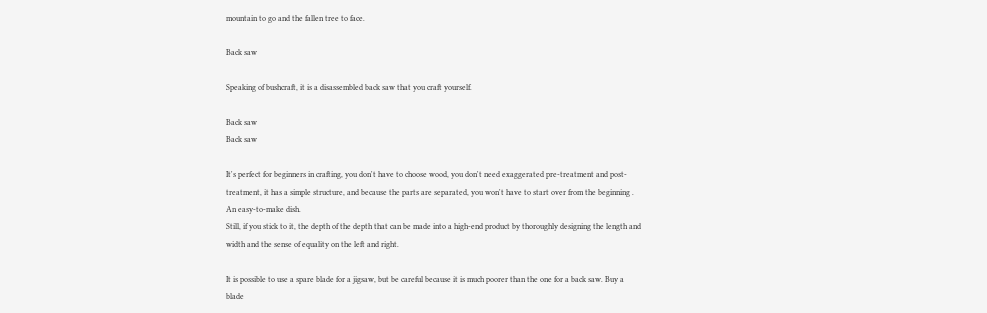mountain to go and the fallen tree to face.

Back saw

Speaking of bushcraft, it is a disassembled back saw that you craft yourself.

Back saw
Back saw

It's perfect for beginners in crafting, you don't have to choose wood, you don't need exaggerated pre-treatment and post-treatment, it has a simple structure, and because the parts are separated, you won't have to start over from the beginning . An easy-to-make dish.
Still, if you stick to it, the depth of the depth that can be made into a high-end product by thoroughly designing the length and width and the sense of equality on the left and right.

It is possible to use a spare blade for a jigsaw, but be careful because it is much poorer than the one for a back saw. Buy a blade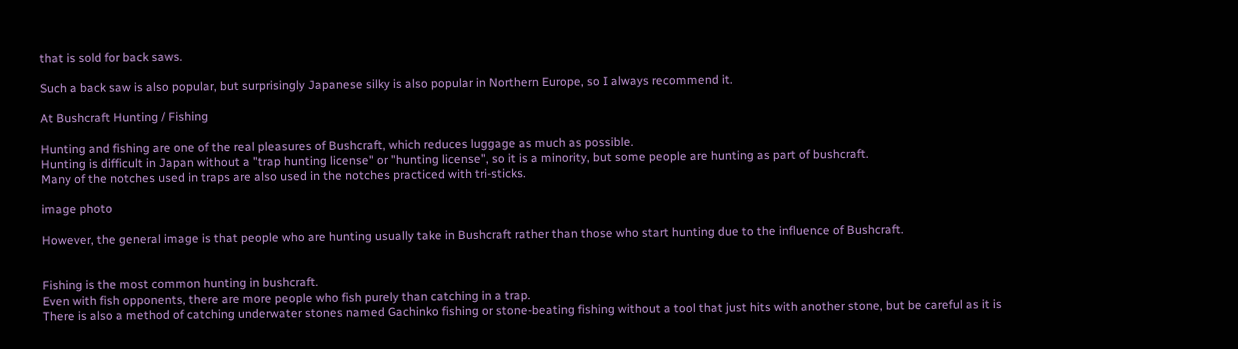that is sold for back saws.

Such a back saw is also popular, but surprisingly Japanese silky is also popular in Northern Europe, so I always recommend it.

At Bushcraft Hunting / Fishing

Hunting and fishing are one of the real pleasures of Bushcraft, which reduces luggage as much as possible.
Hunting is difficult in Japan without a "trap hunting license" or "hunting license", so it is a minority, but some people are hunting as part of bushcraft.
Many of the notches used in traps are also used in the notches practiced with tri-sticks.

image photo

However, the general image is that people who are hunting usually take in Bushcraft rather than those who start hunting due to the influence of Bushcraft.


Fishing is the most common hunting in bushcraft.
Even with fish opponents, there are more people who fish purely than catching in a trap.
There is also a method of catching underwater stones named Gachinko fishing or stone-beating fishing without a tool that just hits with another stone, but be careful as it is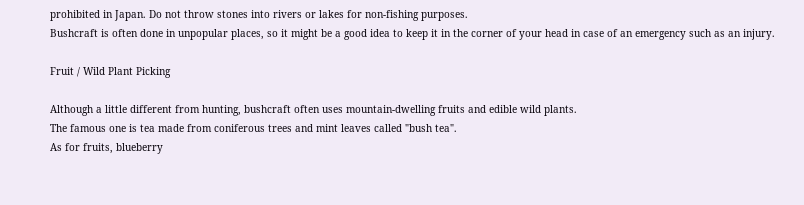prohibited in Japan. Do not throw stones into rivers or lakes for non-fishing purposes.
Bushcraft is often done in unpopular places, so it might be a good idea to keep it in the corner of your head in case of an emergency such as an injury.

Fruit / Wild Plant Picking

Although a little different from hunting, bushcraft often uses mountain-dwelling fruits and edible wild plants.
The famous one is tea made from coniferous trees and mint leaves called "bush tea".
As for fruits, blueberry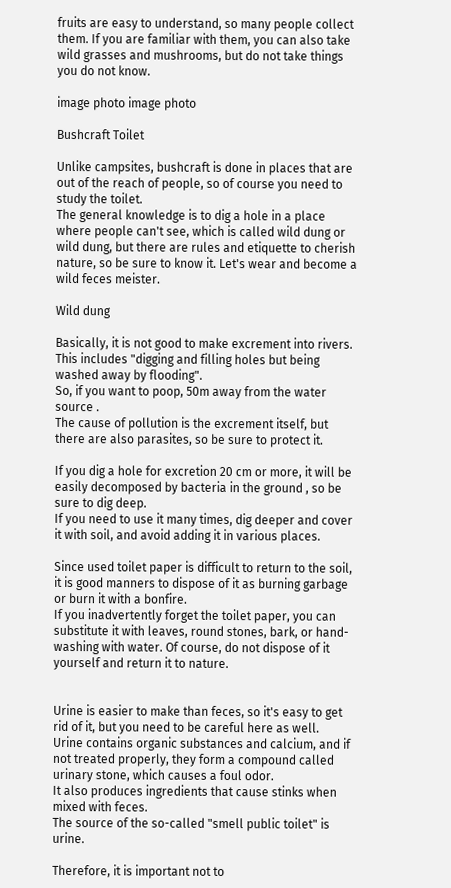fruits are easy to understand, so many people collect them. If you are familiar with them, you can also take wild grasses and mushrooms, but do not take things you do not know.

image photo image photo

Bushcraft Toilet

Unlike campsites, bushcraft is done in places that are out of the reach of people, so of course you need to study the toilet.
The general knowledge is to dig a hole in a place where people can't see, which is called wild dung or wild dung, but there are rules and etiquette to cherish nature, so be sure to know it. Let's wear and become a wild feces meister.

Wild dung

Basically, it is not good to make excrement into rivers. This includes "digging and filling holes but being washed away by flooding".
So, if you want to poop, 50m away from the water source .
The cause of pollution is the excrement itself, but there are also parasites, so be sure to protect it.

If you dig a hole for excretion 20 cm or more, it will be easily decomposed by bacteria in the ground , so be sure to dig deep.
If you need to use it many times, dig deeper and cover it with soil, and avoid adding it in various places.

Since used toilet paper is difficult to return to the soil, it is good manners to dispose of it as burning garbage or burn it with a bonfire.
If you inadvertently forget the toilet paper, you can substitute it with leaves, round stones, bark, or hand-washing with water. Of course, do not dispose of it yourself and return it to nature.


Urine is easier to make than feces, so it's easy to get rid of it, but you need to be careful here as well.
Urine contains organic substances and calcium, and if not treated properly, they form a compound called urinary stone, which causes a foul odor.
It also produces ingredients that cause stinks when mixed with feces.
The source of the so-called "smell public toilet" is urine.

Therefore, it is important not to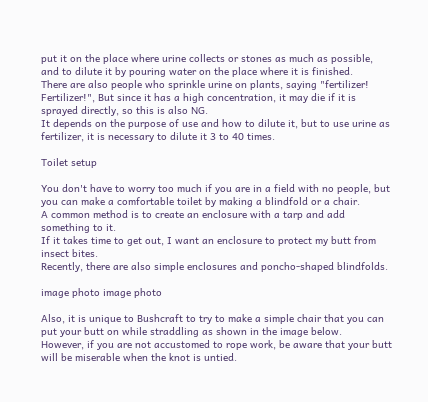put it on the place where urine collects or stones as much as possible, and to dilute it by pouring water on the place where it is finished.
There are also people who sprinkle urine on plants, saying "fertilizer! Fertilizer!", But since it has a high concentration, it may die if it is sprayed directly, so this is also NG.
It depends on the purpose of use and how to dilute it, but to use urine as fertilizer, it is necessary to dilute it 3 to 40 times.

Toilet setup

You don't have to worry too much if you are in a field with no people, but you can make a comfortable toilet by making a blindfold or a chair.
A common method is to create an enclosure with a tarp and add something to it.
If it takes time to get out, I want an enclosure to protect my butt from insect bites.
Recently, there are also simple enclosures and poncho-shaped blindfolds.

image photo image photo

Also, it is unique to Bushcraft to try to make a simple chair that you can put your butt on while straddling as shown in the image below.
However, if you are not accustomed to rope work, be aware that your butt will be miserable when the knot is untied.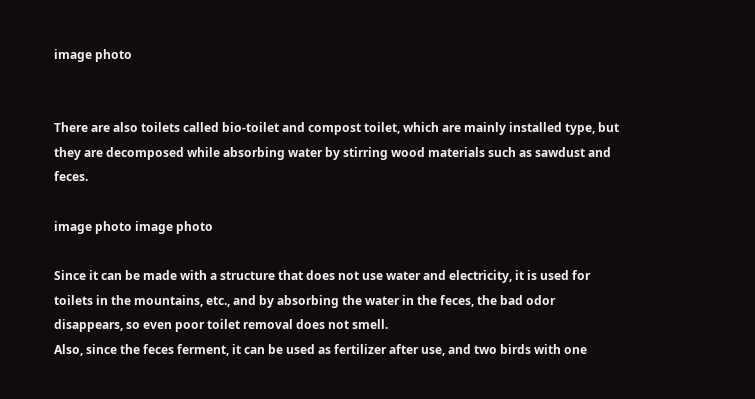image photo


There are also toilets called bio-toilet and compost toilet, which are mainly installed type, but they are decomposed while absorbing water by stirring wood materials such as sawdust and feces.

image photo image photo

Since it can be made with a structure that does not use water and electricity, it is used for toilets in the mountains, etc., and by absorbing the water in the feces, the bad odor disappears, so even poor toilet removal does not smell.
Also, since the feces ferment, it can be used as fertilizer after use, and two birds with one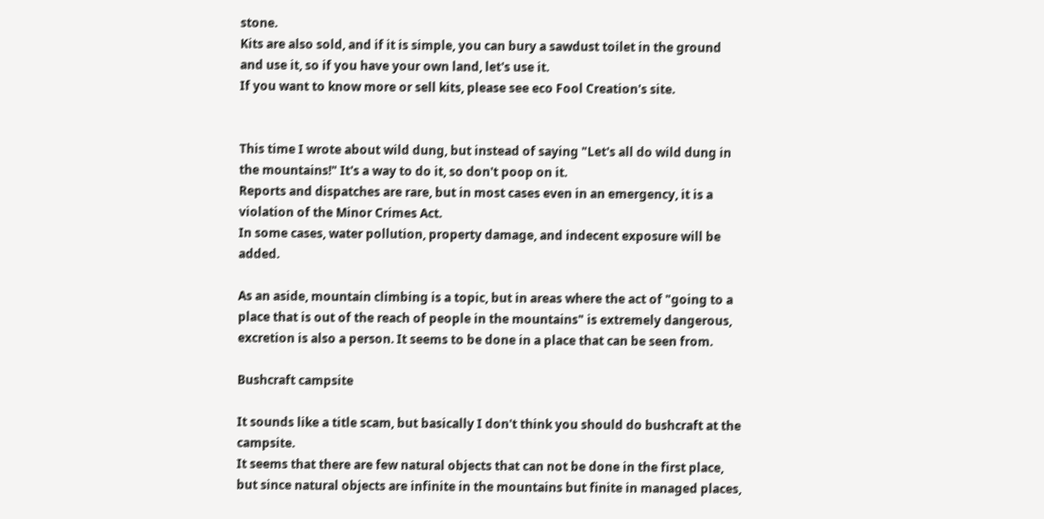stone.
Kits are also sold, and if it is simple, you can bury a sawdust toilet in the ground and use it, so if you have your own land, let's use it.
If you want to know more or sell kits, please see eco Fool Creation's site.


This time I wrote about wild dung, but instead of saying "Let's all do wild dung in the mountains!" It's a way to do it, so don't poop on it.
Reports and dispatches are rare, but in most cases even in an emergency, it is a violation of the Minor Crimes Act.
In some cases, water pollution, property damage, and indecent exposure will be added.

As an aside, mountain climbing is a topic, but in areas where the act of "going to a place that is out of the reach of people in the mountains" is extremely dangerous, excretion is also a person. It seems to be done in a place that can be seen from.

Bushcraft campsite

It sounds like a title scam, but basically I don't think you should do bushcraft at the campsite.
It seems that there are few natural objects that can not be done in the first place, but since natural objects are infinite in the mountains but finite in managed places,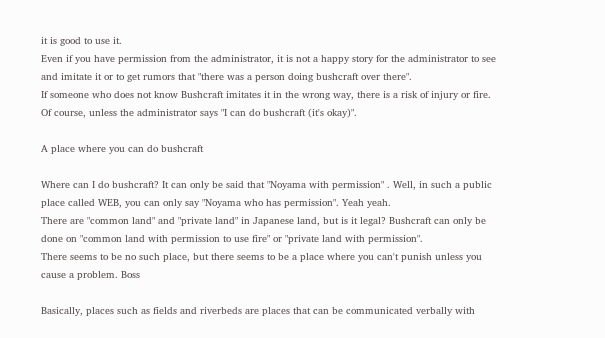it is good to use it.
Even if you have permission from the administrator, it is not a happy story for the administrator to see and imitate it or to get rumors that "there was a person doing bushcraft over there".
If someone who does not know Bushcraft imitates it in the wrong way, there is a risk of injury or fire.
Of course, unless the administrator says "I can do bushcraft (it's okay)".

A place where you can do bushcraft

Where can I do bushcraft? It can only be said that "Noyama with permission" . Well, in such a public place called WEB, you can only say "Noyama who has permission". Yeah yeah.
There are "common land" and "private land" in Japanese land, but is it legal? Bushcraft can only be done on "common land with permission to use fire" or "private land with permission".
There seems to be no such place, but there seems to be a place where you can't punish unless you cause a problem. Boss

Basically, places such as fields and riverbeds are places that can be communicated verbally with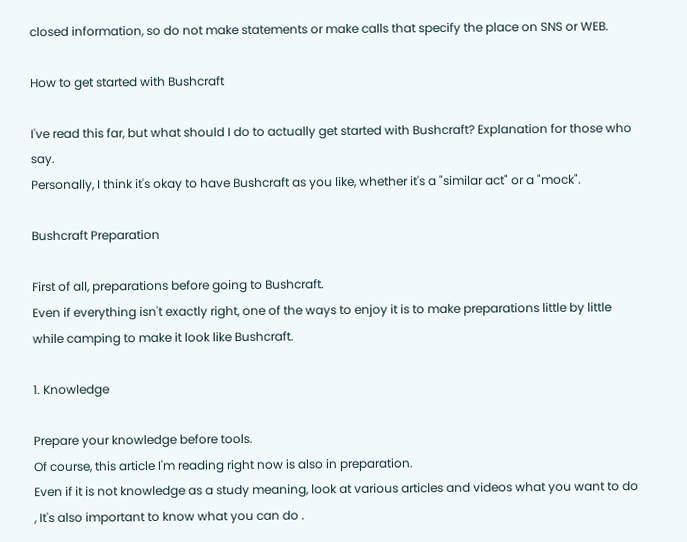closed information, so do not make statements or make calls that specify the place on SNS or WEB.

How to get started with Bushcraft

I've read this far, but what should I do to actually get started with Bushcraft? Explanation for those who say.
Personally, I think it's okay to have Bushcraft as you like, whether it's a "similar act" or a "mock".

Bushcraft Preparation

First of all, preparations before going to Bushcraft.
Even if everything isn't exactly right, one of the ways to enjoy it is to make preparations little by little while camping to make it look like Bushcraft.

1. Knowledge

Prepare your knowledge before tools.
Of course, this article I'm reading right now is also in preparation.
Even if it is not knowledge as a study meaning, look at various articles and videos what you want to do , It's also important to know what you can do .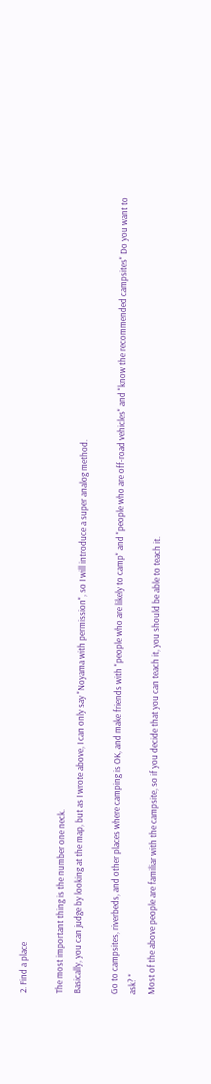2. Find a place

The most important thing is the number one neck.
Basically, you can judge by looking at the map, but as I wrote above, I can only say "Noyama with permission", so I will introduce a super analog method.

Go to campsites, riverbeds, and other places where camping is OK, and make friends with "people who are likely to camp" and "people who are off-road vehicles" and "know the recommended campsites" Do you want to ask? "
Most of the above people are familiar with the campsite, so if you decide that you can teach it, you should be able to teach it.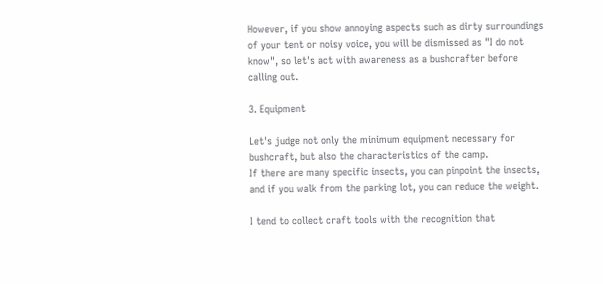However, if you show annoying aspects such as dirty surroundings of your tent or noisy voice, you will be dismissed as "I do not know", so let's act with awareness as a bushcrafter before calling out.

3. Equipment

Let's judge not only the minimum equipment necessary for bushcraft, but also the characteristics of the camp.
If there are many specific insects, you can pinpoint the insects, and if you walk from the parking lot, you can reduce the weight.

I tend to collect craft tools with the recognition that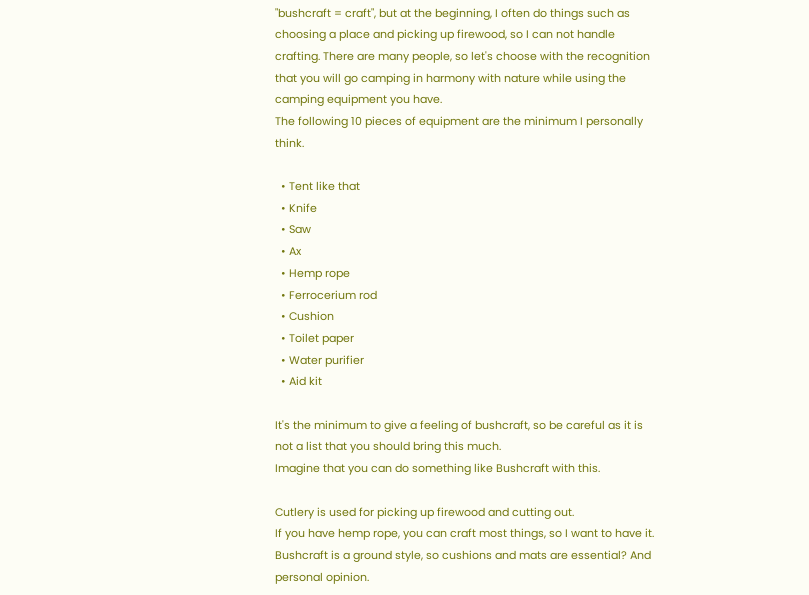"bushcraft = craft", but at the beginning, I often do things such as choosing a place and picking up firewood, so I can not handle crafting. There are many people, so let's choose with the recognition that you will go camping in harmony with nature while using the camping equipment you have.
The following 10 pieces of equipment are the minimum I personally think.

  • Tent like that
  • Knife
  • Saw
  • Ax
  • Hemp rope
  • Ferrocerium rod
  • Cushion
  • Toilet paper
  • Water purifier
  • Aid kit

It's the minimum to give a feeling of bushcraft, so be careful as it is not a list that you should bring this much.
Imagine that you can do something like Bushcraft with this.

Cutlery is used for picking up firewood and cutting out.
If you have hemp rope, you can craft most things, so I want to have it.
Bushcraft is a ground style, so cushions and mats are essential? And personal opinion.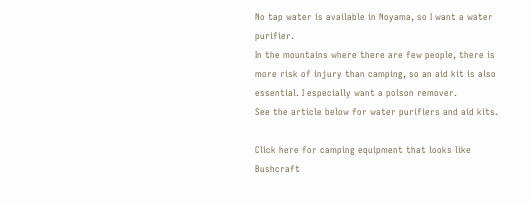No tap water is available in Noyama, so I want a water purifier.
In the mountains where there are few people, there is more risk of injury than camping, so an aid kit is also essential. I especially want a poison remover.
See the article below for water purifiers and aid kits.

Click here for camping equipment that looks like Bushcraft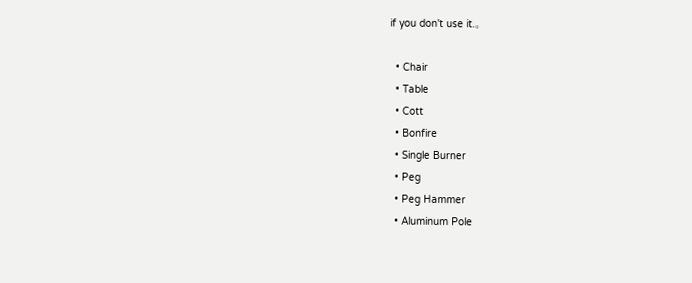if you don't use it.。

  • Chair
  • Table
  • Cott
  • Bonfire
  • Single Burner
  • Peg
  • Peg Hammer
  • Aluminum Pole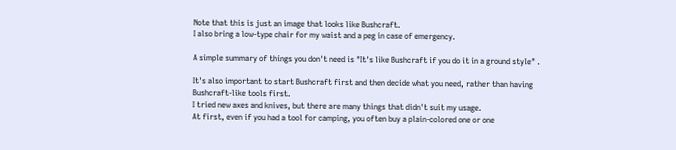Note that this is just an image that looks like Bushcraft.
I also bring a low-type chair for my waist and a peg in case of emergency.

A simple summary of things you don't need is "It's like Bushcraft if you do it in a ground style" .

It's also important to start Bushcraft first and then decide what you need, rather than having Bushcraft-like tools first.
I tried new axes and knives, but there are many things that didn't suit my usage.
At first, even if you had a tool for camping, you often buy a plain-colored one or one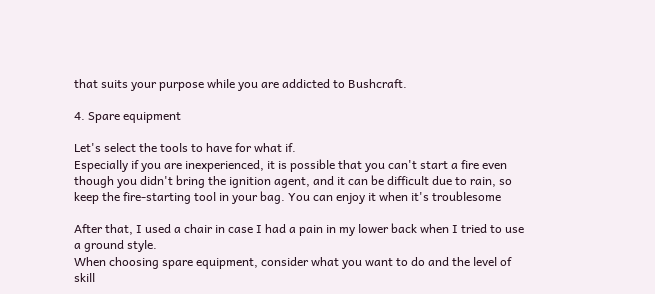that suits your purpose while you are addicted to Bushcraft.

4. Spare equipment

Let's select the tools to have for what if.
Especially if you are inexperienced, it is possible that you can't start a fire even though you didn't bring the ignition agent, and it can be difficult due to rain, so keep the fire-starting tool in your bag. You can enjoy it when it's troublesome

After that, I used a chair in case I had a pain in my lower back when I tried to use a ground style.
When choosing spare equipment, consider what you want to do and the level of skill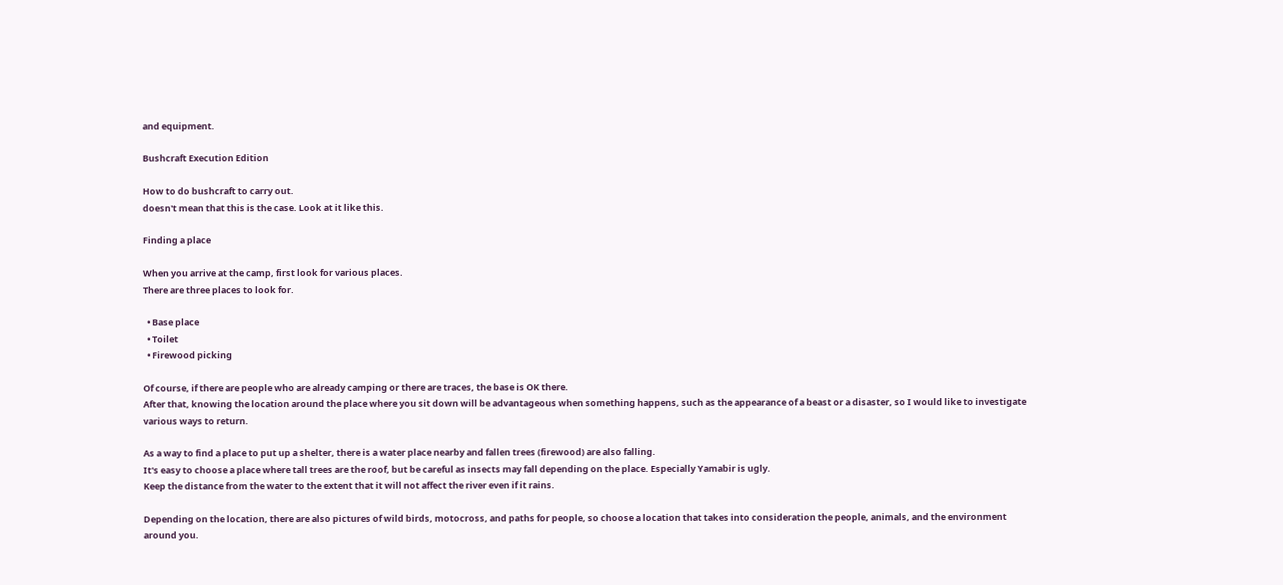and equipment.

Bushcraft Execution Edition

How to do bushcraft to carry out.
doesn't mean that this is the case. Look at it like this.

Finding a place

When you arrive at the camp, first look for various places.
There are three places to look for.

  • Base place
  • Toilet
  • Firewood picking

Of course, if there are people who are already camping or there are traces, the base is OK there.
After that, knowing the location around the place where you sit down will be advantageous when something happens, such as the appearance of a beast or a disaster, so I would like to investigate various ways to return.

As a way to find a place to put up a shelter, there is a water place nearby and fallen trees (firewood) are also falling.
It's easy to choose a place where tall trees are the roof, but be careful as insects may fall depending on the place. Especially Yamabir is ugly.
Keep the distance from the water to the extent that it will not affect the river even if it rains.

Depending on the location, there are also pictures of wild birds, motocross, and paths for people, so choose a location that takes into consideration the people, animals, and the environment around you.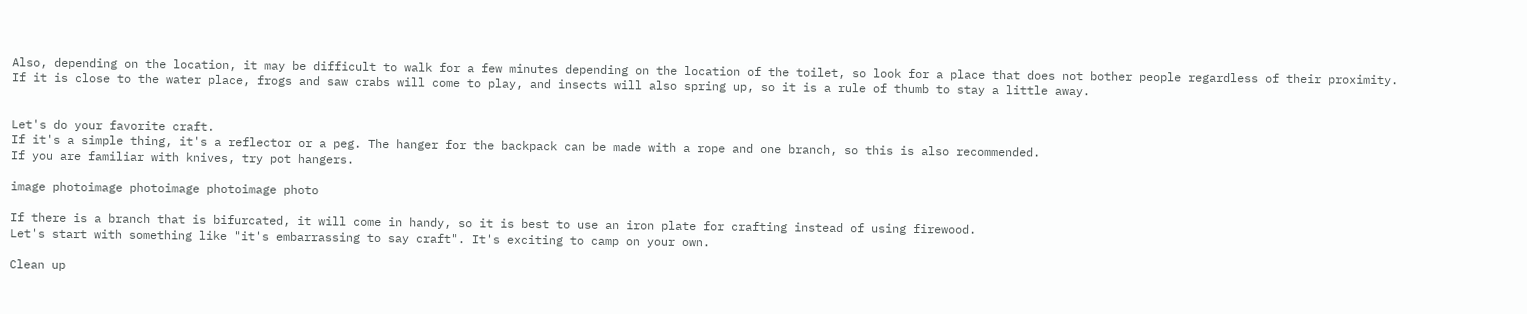Also, depending on the location, it may be difficult to walk for a few minutes depending on the location of the toilet, so look for a place that does not bother people regardless of their proximity.
If it is close to the water place, frogs and saw crabs will come to play, and insects will also spring up, so it is a rule of thumb to stay a little away.


Let's do your favorite craft.
If it's a simple thing, it's a reflector or a peg. The hanger for the backpack can be made with a rope and one branch, so this is also recommended.
If you are familiar with knives, try pot hangers.

image photoimage photoimage photoimage photo

If there is a branch that is bifurcated, it will come in handy, so it is best to use an iron plate for crafting instead of using firewood.
Let's start with something like "it's embarrassing to say craft". It's exciting to camp on your own.

Clean up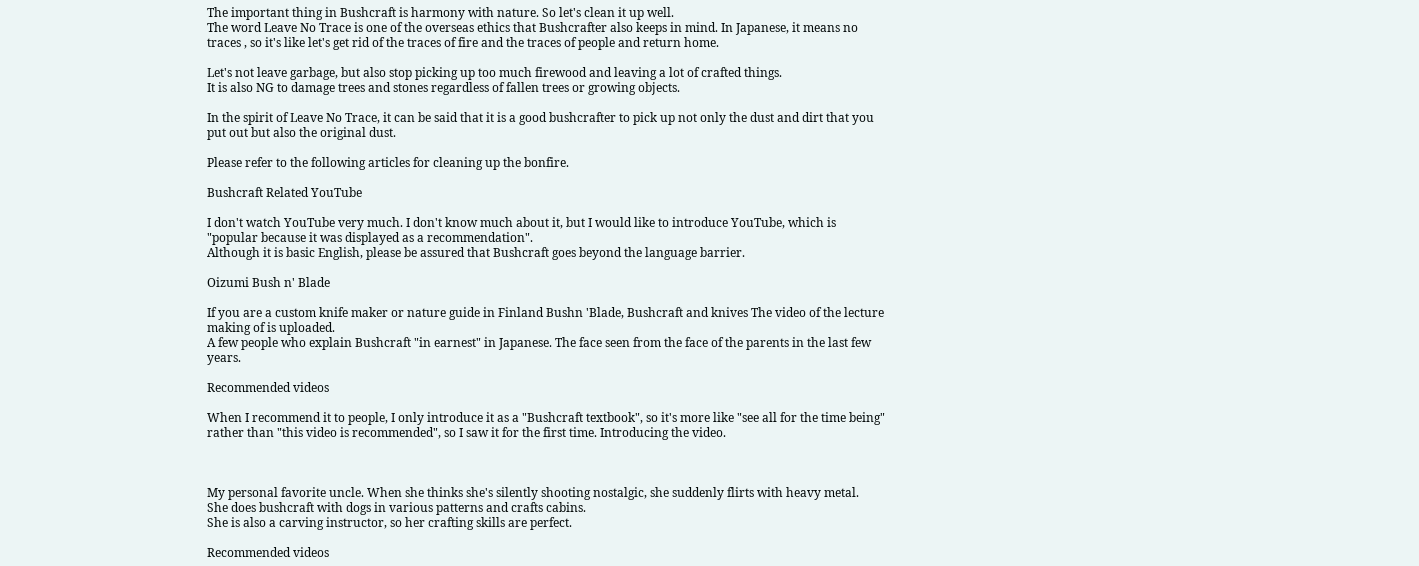The important thing in Bushcraft is harmony with nature. So let's clean it up well.
The word Leave No Trace is one of the overseas ethics that Bushcrafter also keeps in mind. In Japanese, it means no traces , so it's like let's get rid of the traces of fire and the traces of people and return home.

Let's not leave garbage, but also stop picking up too much firewood and leaving a lot of crafted things.
It is also NG to damage trees and stones regardless of fallen trees or growing objects.

In the spirit of Leave No Trace, it can be said that it is a good bushcrafter to pick up not only the dust and dirt that you put out but also the original dust.

Please refer to the following articles for cleaning up the bonfire.

Bushcraft Related YouTube

I don't watch YouTube very much. I don't know much about it, but I would like to introduce YouTube, which is "popular because it was displayed as a recommendation".
Although it is basic English, please be assured that Bushcraft goes beyond the language barrier.

Oizumi Bush n' Blade

If you are a custom knife maker or nature guide in Finland Bushn 'Blade, Bushcraft and knives The video of the lecture making of is uploaded.
A few people who explain Bushcraft "in earnest" in Japanese. The face seen from the face of the parents in the last few years.

Recommended videos

When I recommend it to people, I only introduce it as a "Bushcraft textbook", so it's more like "see all for the time being" rather than "this video is recommended", so I saw it for the first time. Introducing the video.



My personal favorite uncle. When she thinks she's silently shooting nostalgic, she suddenly flirts with heavy metal.
She does bushcraft with dogs in various patterns and crafts cabins.
She is also a carving instructor, so her crafting skills are perfect.

Recommended videos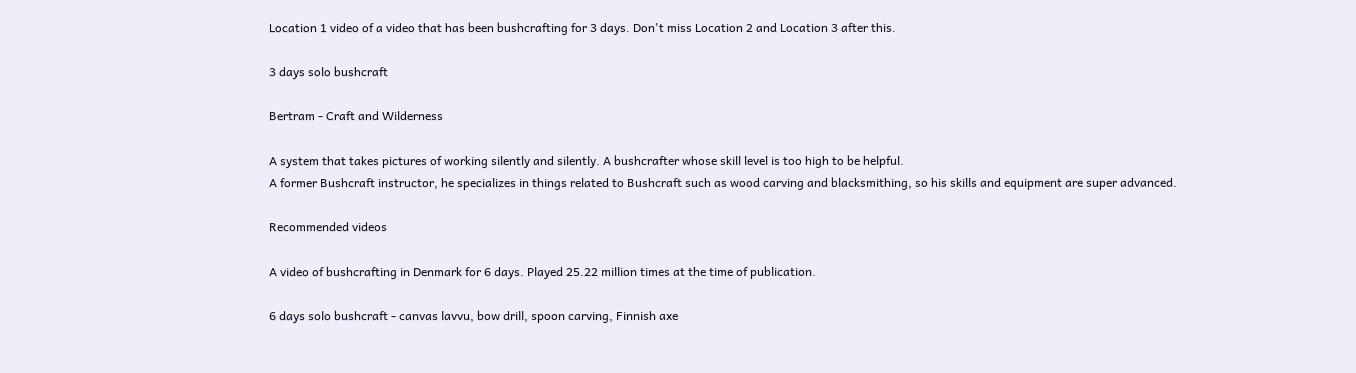Location 1 video of a video that has been bushcrafting for 3 days. Don't miss Location 2 and Location 3 after this.

3 days solo bushcraft

Bertram - Craft and Wilderness

A system that takes pictures of working silently and silently. A bushcrafter whose skill level is too high to be helpful.
A former Bushcraft instructor, he specializes in things related to Bushcraft such as wood carving and blacksmithing, so his skills and equipment are super advanced.

Recommended videos

A video of bushcrafting in Denmark for 6 days. Played 25.22 million times at the time of publication.

6 days solo bushcraft - canvas lavvu, bow drill, spoon carving, Finnish axe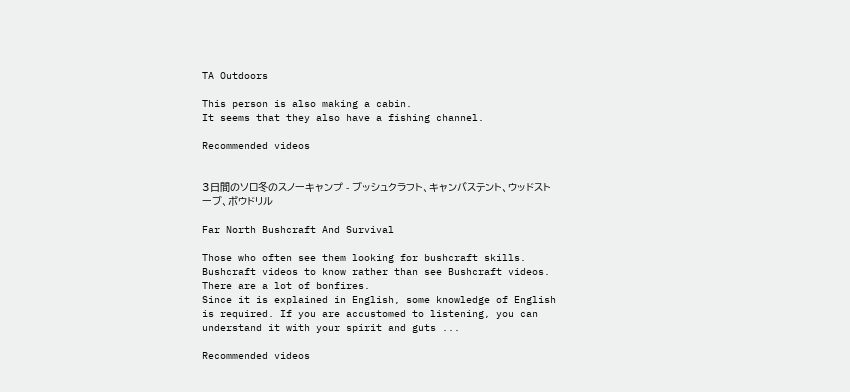TA Outdoors

This person is also making a cabin.
It seems that they also have a fishing channel.

Recommended videos


3日間のソロ冬のスノーキャンプ - ブッシュクラフト、キャンバステント、ウッドストーブ、ボウドリル

Far North Bushcraft And Survival

Those who often see them looking for bushcraft skills. Bushcraft videos to know rather than see Bushcraft videos. There are a lot of bonfires.
Since it is explained in English, some knowledge of English is required. If you are accustomed to listening, you can understand it with your spirit and guts ...

Recommended videos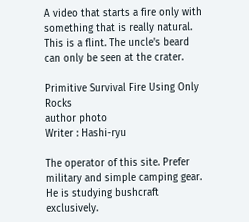A video that starts a fire only with something that is really natural. This is a flint. The uncle's beard can only be seen at the crater.

Primitive Survival Fire Using Only Rocks
author photo
Writer : Hashi-ryu

The operator of this site. Prefer military and simple camping gear. He is studying bushcraft exclusively.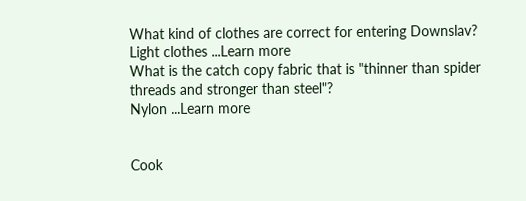What kind of clothes are correct for entering Downslav?
Light clothes ...Learn more
What is the catch copy fabric that is "thinner than spider threads and stronger than steel"?
Nylon ...Learn more


Cook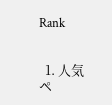Rank


  1. 人気ペ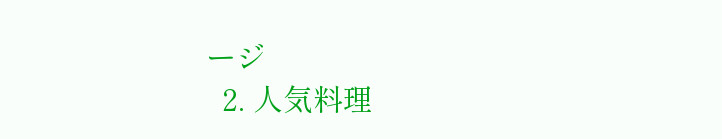ージ
  2. 人気料理